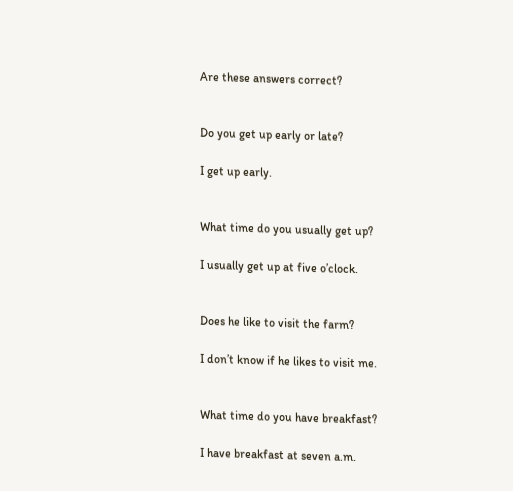Are these answers correct?


Do you get up early or late?

I get up early.


What time do you usually get up?

I usually get up at five o’clock.


Does he like to visit the farm?

I don’t know if he likes to visit me.


What time do you have breakfast?

I have breakfast at seven a.m.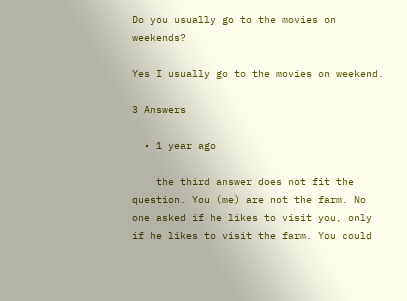Do you usually go to the movies on weekends?

Yes I usually go to the movies on weekend.

3 Answers

  • 1 year ago

    the third answer does not fit the question. You (me) are not the farm. No one asked if he likes to visit you, only if he likes to visit the farm. You could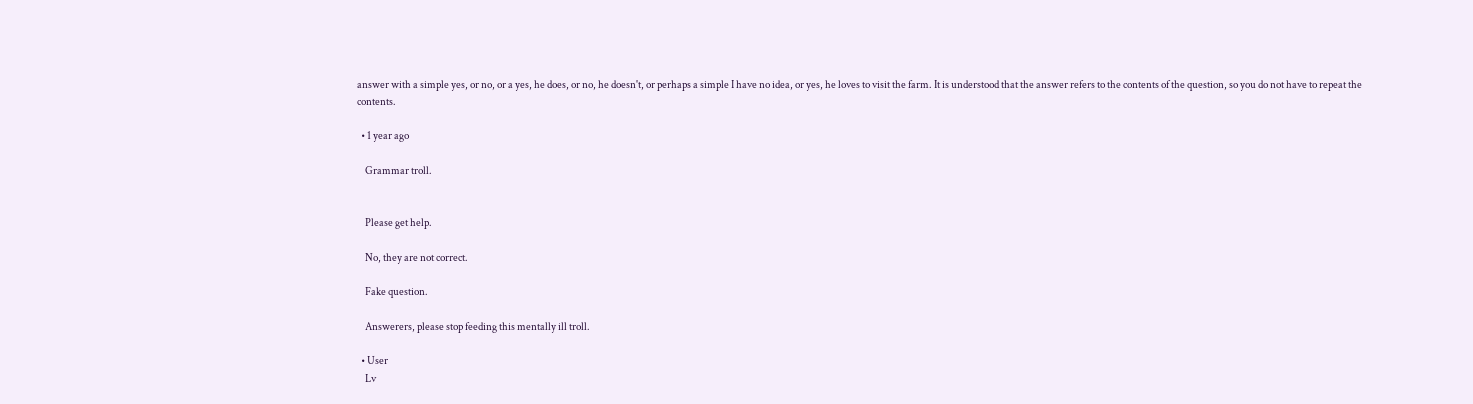answer with a simple yes, or no, or a yes, he does, or no, he doesn't, or perhaps a simple I have no idea, or yes, he loves to visit the farm. It is understood that the answer refers to the contents of the question, so you do not have to repeat the contents.

  • 1 year ago

    Grammar troll.


    Please get help.

    No, they are not correct.

    Fake question.

    Answerers, please stop feeding this mentally ill troll.

  • User
    Lv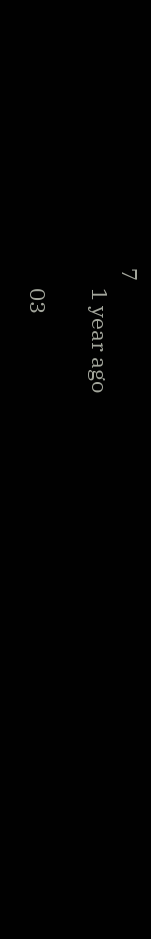7
    1 year ago

    03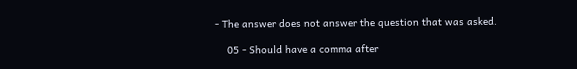- The answer does not answer the question that was asked.

    05 - Should have a comma after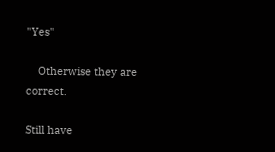"Yes"

    Otherwise they are correct.

Still have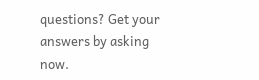questions? Get your answers by asking now.